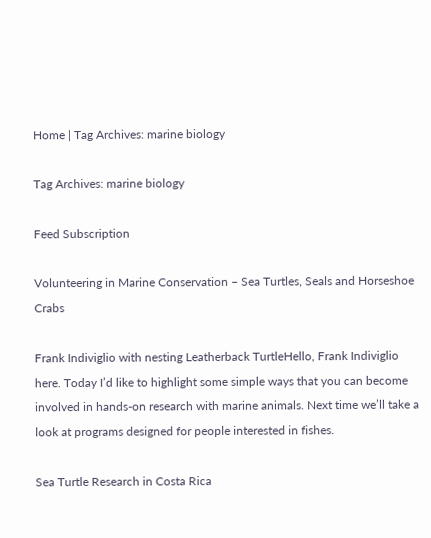Home | Tag Archives: marine biology

Tag Archives: marine biology

Feed Subscription

Volunteering in Marine Conservation – Sea Turtles, Seals and Horseshoe Crabs

Frank Indiviglio with nesting Leatherback TurtleHello, Frank Indiviglio here. Today I’d like to highlight some simple ways that you can become involved in hands-on research with marine animals. Next time we’ll take a look at programs designed for people interested in fishes.

Sea Turtle Research in Costa Rica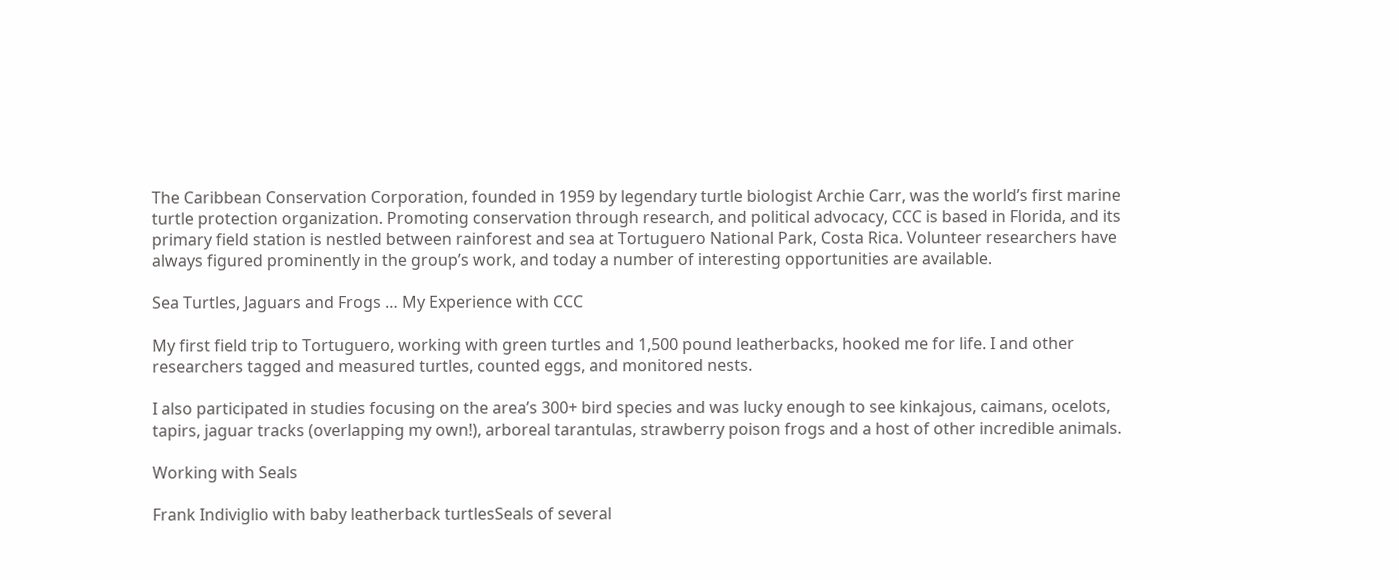The Caribbean Conservation Corporation, founded in 1959 by legendary turtle biologist Archie Carr, was the world’s first marine turtle protection organization. Promoting conservation through research, and political advocacy, CCC is based in Florida, and its primary field station is nestled between rainforest and sea at Tortuguero National Park, Costa Rica. Volunteer researchers have always figured prominently in the group’s work, and today a number of interesting opportunities are available.

Sea Turtles, Jaguars and Frogs … My Experience with CCC

My first field trip to Tortuguero, working with green turtles and 1,500 pound leatherbacks, hooked me for life. I and other researchers tagged and measured turtles, counted eggs, and monitored nests.

I also participated in studies focusing on the area’s 300+ bird species and was lucky enough to see kinkajous, caimans, ocelots, tapirs, jaguar tracks (overlapping my own!), arboreal tarantulas, strawberry poison frogs and a host of other incredible animals.

Working with Seals

Frank Indiviglio with baby leatherback turtlesSeals of several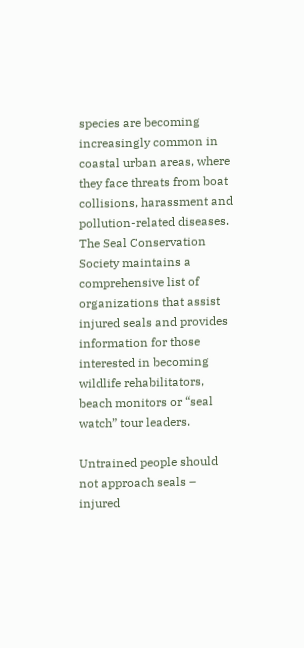species are becoming increasingly common in coastal urban areas, where they face threats from boat collisions, harassment and pollution-related diseases. The Seal Conservation Society maintains a comprehensive list of organizations that assist injured seals and provides information for those interested in becoming wildlife rehabilitators, beach monitors or “seal watch” tour leaders.

Untrained people should not approach seals – injured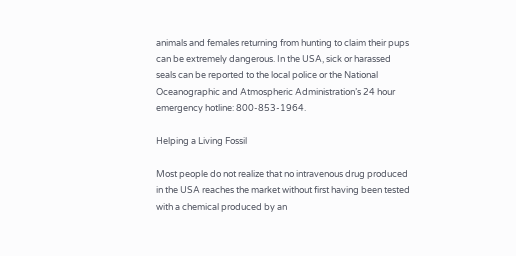animals and females returning from hunting to claim their pups can be extremely dangerous. In the USA, sick or harassed seals can be reported to the local police or the National Oceanographic and Atmospheric Administration’s 24 hour emergency hotline: 800-853-1964.

Helping a Living Fossil

Most people do not realize that no intravenous drug produced in the USA reaches the market without first having been tested with a chemical produced by an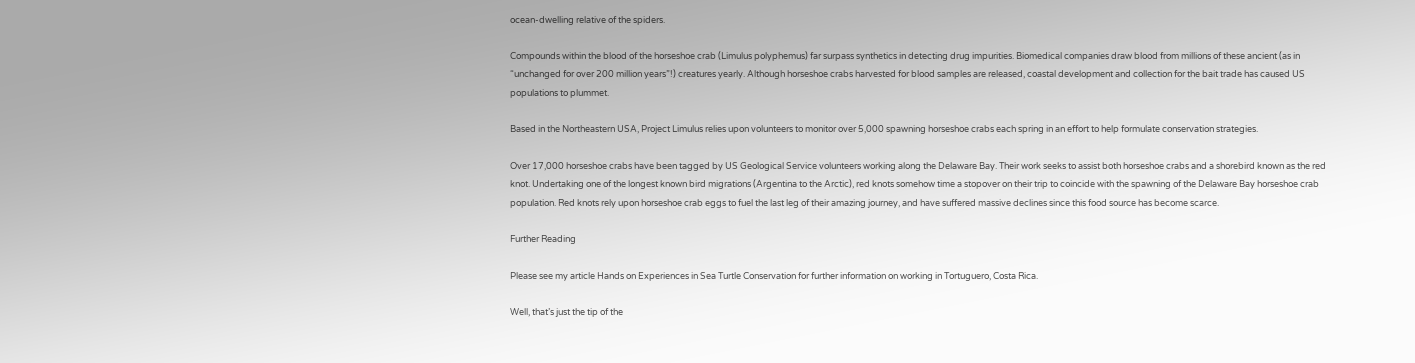ocean-dwelling relative of the spiders.

Compounds within the blood of the horseshoe crab (Limulus polyphemus) far surpass synthetics in detecting drug impurities. Biomedical companies draw blood from millions of these ancient (as in “unchanged for over 200 million years”!) creatures yearly. Although horseshoe crabs harvested for blood samples are released, coastal development and collection for the bait trade has caused US populations to plummet.

Based in the Northeastern USA, Project Limulus relies upon volunteers to monitor over 5,000 spawning horseshoe crabs each spring in an effort to help formulate conservation strategies.

Over 17,000 horseshoe crabs have been tagged by US Geological Service volunteers working along the Delaware Bay. Their work seeks to assist both horseshoe crabs and a shorebird known as the red knot. Undertaking one of the longest known bird migrations (Argentina to the Arctic), red knots somehow time a stopover on their trip to coincide with the spawning of the Delaware Bay horseshoe crab population. Red knots rely upon horseshoe crab eggs to fuel the last leg of their amazing journey, and have suffered massive declines since this food source has become scarce.

Further Reading

Please see my article Hands on Experiences in Sea Turtle Conservation for further information on working in Tortuguero, Costa Rica.

Well, that’s just the tip of the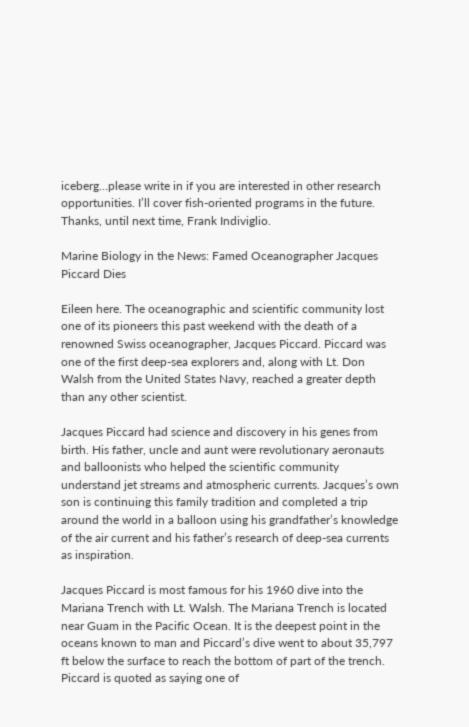iceberg…please write in if you are interested in other research opportunities. I’ll cover fish-oriented programs in the future. Thanks, until next time, Frank Indiviglio.

Marine Biology in the News: Famed Oceanographer Jacques Piccard Dies

Eileen here. The oceanographic and scientific community lost one of its pioneers this past weekend with the death of a renowned Swiss oceanographer, Jacques Piccard. Piccard was one of the first deep-sea explorers and, along with Lt. Don Walsh from the United States Navy, reached a greater depth than any other scientist.

Jacques Piccard had science and discovery in his genes from birth. His father, uncle and aunt were revolutionary aeronauts and balloonists who helped the scientific community understand jet streams and atmospheric currents. Jacques’s own son is continuing this family tradition and completed a trip around the world in a balloon using his grandfather’s knowledge of the air current and his father’s research of deep-sea currents as inspiration.

Jacques Piccard is most famous for his 1960 dive into the Mariana Trench with Lt. Walsh. The Mariana Trench is located near Guam in the Pacific Ocean. It is the deepest point in the oceans known to man and Piccard’s dive went to about 35,797 ft below the surface to reach the bottom of part of the trench. Piccard is quoted as saying one of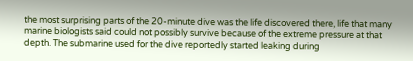the most surprising parts of the 20-minute dive was the life discovered there, life that many marine biologists said could not possibly survive because of the extreme pressure at that depth. The submarine used for the dive reportedly started leaking during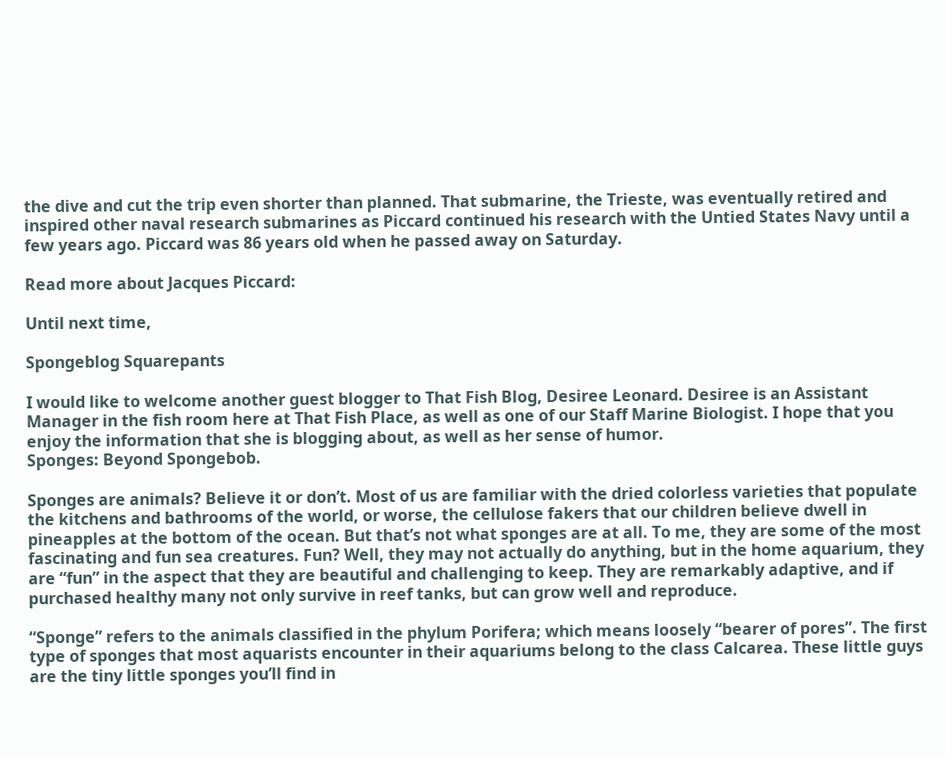the dive and cut the trip even shorter than planned. That submarine, the Trieste, was eventually retired and inspired other naval research submarines as Piccard continued his research with the Untied States Navy until a few years ago. Piccard was 86 years old when he passed away on Saturday.

Read more about Jacques Piccard:

Until next time,

Spongeblog Squarepants

I would like to welcome another guest blogger to That Fish Blog, Desiree Leonard. Desiree is an Assistant Manager in the fish room here at That Fish Place, as well as one of our Staff Marine Biologist. I hope that you enjoy the information that she is blogging about, as well as her sense of humor.
Sponges: Beyond Spongebob.

Sponges are animals? Believe it or don’t. Most of us are familiar with the dried colorless varieties that populate the kitchens and bathrooms of the world, or worse, the cellulose fakers that our children believe dwell in pineapples at the bottom of the ocean. But that’s not what sponges are at all. To me, they are some of the most fascinating and fun sea creatures. Fun? Well, they may not actually do anything, but in the home aquarium, they are “fun” in the aspect that they are beautiful and challenging to keep. They are remarkably adaptive, and if purchased healthy many not only survive in reef tanks, but can grow well and reproduce.

“Sponge” refers to the animals classified in the phylum Porifera; which means loosely “bearer of pores”. The first type of sponges that most aquarists encounter in their aquariums belong to the class Calcarea. These little guys are the tiny little sponges you’ll find in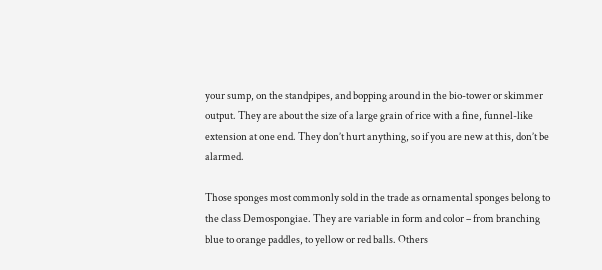your sump, on the standpipes, and bopping around in the bio-tower or skimmer output. They are about the size of a large grain of rice with a fine, funnel-like extension at one end. They don’t hurt anything, so if you are new at this, don’t be alarmed.

Those sponges most commonly sold in the trade as ornamental sponges belong to the class Demospongiae. They are variable in form and color – from branching blue to orange paddles, to yellow or red balls. Others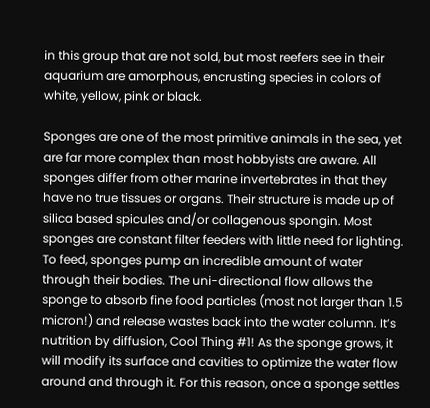in this group that are not sold, but most reefers see in their aquarium are amorphous, encrusting species in colors of white, yellow, pink or black.

Sponges are one of the most primitive animals in the sea, yet are far more complex than most hobbyists are aware. All sponges differ from other marine invertebrates in that they have no true tissues or organs. Their structure is made up of silica based spicules and/or collagenous spongin. Most sponges are constant filter feeders with little need for lighting. To feed, sponges pump an incredible amount of water through their bodies. The uni-directional flow allows the sponge to absorb fine food particles (most not larger than 1.5 micron!) and release wastes back into the water column. It’s nutrition by diffusion, Cool Thing #1! As the sponge grows, it will modify its surface and cavities to optimize the water flow around and through it. For this reason, once a sponge settles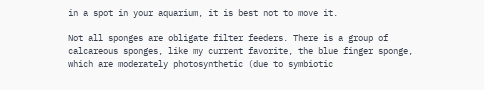in a spot in your aquarium, it is best not to move it.

Not all sponges are obligate filter feeders. There is a group of calcareous sponges, like my current favorite, the blue finger sponge, which are moderately photosynthetic (due to symbiotic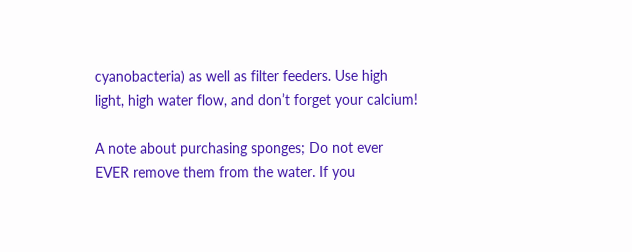cyanobacteria) as well as filter feeders. Use high light, high water flow, and don’t forget your calcium!

A note about purchasing sponges; Do not ever EVER remove them from the water. If you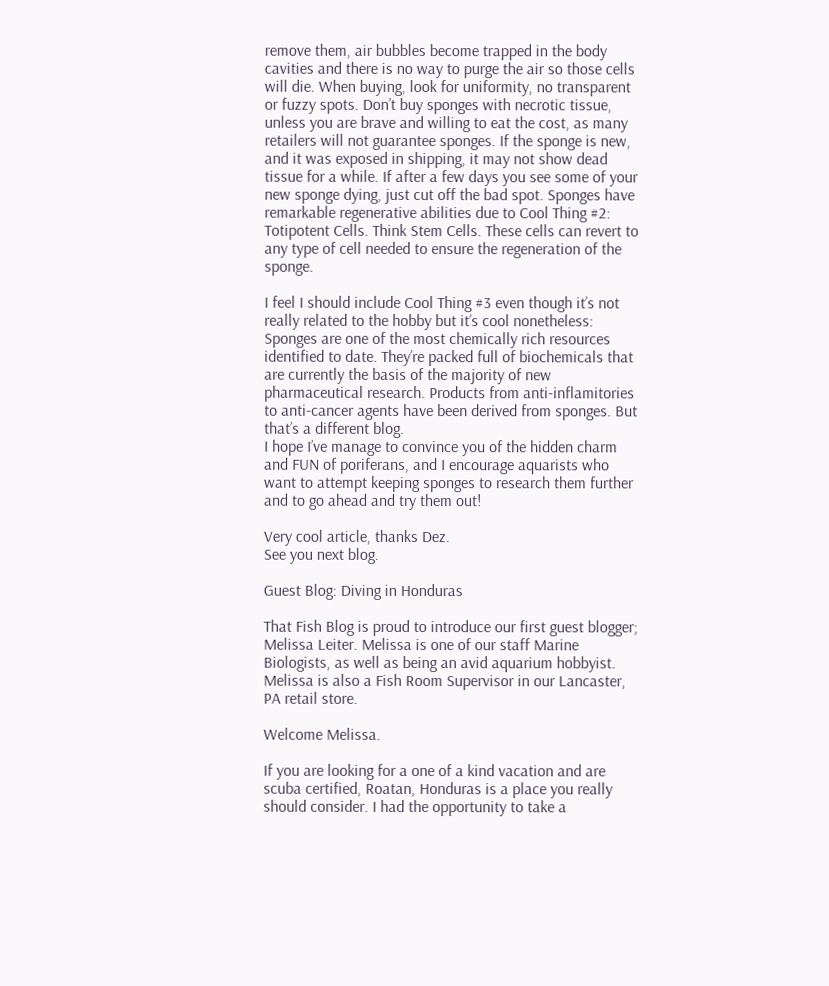remove them, air bubbles become trapped in the body cavities and there is no way to purge the air so those cells will die. When buying, look for uniformity, no transparent or fuzzy spots. Don’t buy sponges with necrotic tissue, unless you are brave and willing to eat the cost, as many retailers will not guarantee sponges. If the sponge is new, and it was exposed in shipping, it may not show dead tissue for a while. If after a few days you see some of your new sponge dying, just cut off the bad spot. Sponges have remarkable regenerative abilities due to Cool Thing #2: Totipotent Cells. Think Stem Cells. These cells can revert to any type of cell needed to ensure the regeneration of the sponge.

I feel I should include Cool Thing #3 even though it’s not really related to the hobby but it’s cool nonetheless: Sponges are one of the most chemically rich resources identified to date. They’re packed full of biochemicals that are currently the basis of the majority of new pharmaceutical research. Products from anti-inflamitories to anti-cancer agents have been derived from sponges. But that’s a different blog.
I hope I’ve manage to convince you of the hidden charm and FUN of poriferans, and I encourage aquarists who want to attempt keeping sponges to research them further and to go ahead and try them out!

Very cool article, thanks Dez.
See you next blog.

Guest Blog: Diving in Honduras

That Fish Blog is proud to introduce our first guest blogger; Melissa Leiter. Melissa is one of our staff Marine Biologists, as well as being an avid aquarium hobbyist. Melissa is also a Fish Room Supervisor in our Lancaster, PA retail store.

Welcome Melissa.

If you are looking for a one of a kind vacation and are scuba certified, Roatan, Honduras is a place you really should consider. I had the opportunity to take a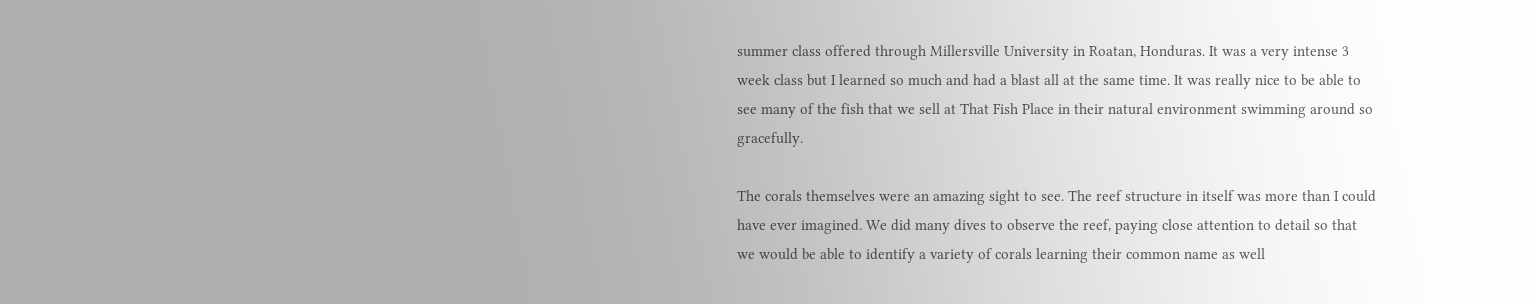summer class offered through Millersville University in Roatan, Honduras. It was a very intense 3 week class but I learned so much and had a blast all at the same time. It was really nice to be able to see many of the fish that we sell at That Fish Place in their natural environment swimming around so gracefully.

The corals themselves were an amazing sight to see. The reef structure in itself was more than I could have ever imagined. We did many dives to observe the reef, paying close attention to detail so that we would be able to identify a variety of corals learning their common name as well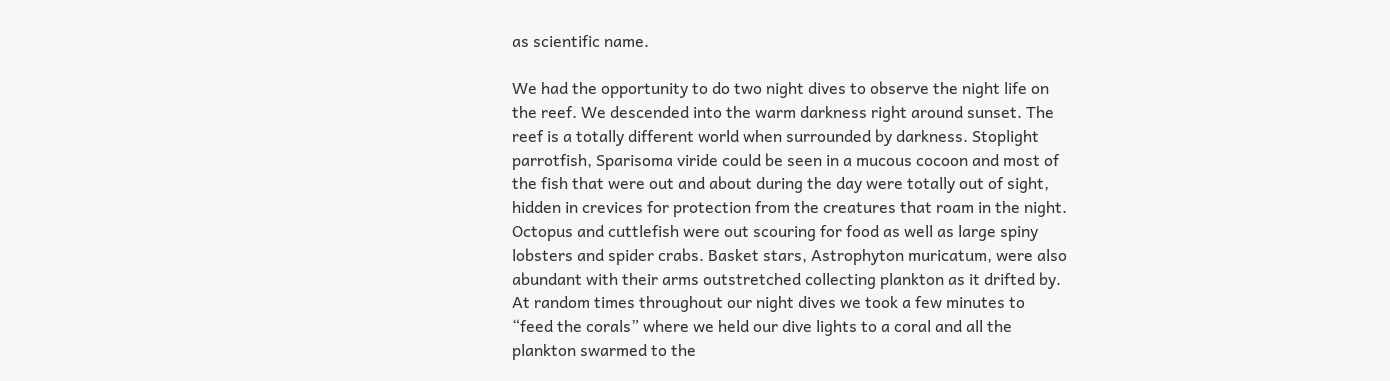as scientific name.

We had the opportunity to do two night dives to observe the night life on the reef. We descended into the warm darkness right around sunset. The reef is a totally different world when surrounded by darkness. Stoplight parrotfish, Sparisoma viride could be seen in a mucous cocoon and most of the fish that were out and about during the day were totally out of sight, hidden in crevices for protection from the creatures that roam in the night. Octopus and cuttlefish were out scouring for food as well as large spiny lobsters and spider crabs. Basket stars, Astrophyton muricatum, were also abundant with their arms outstretched collecting plankton as it drifted by. At random times throughout our night dives we took a few minutes to “feed the corals” where we held our dive lights to a coral and all the plankton swarmed to the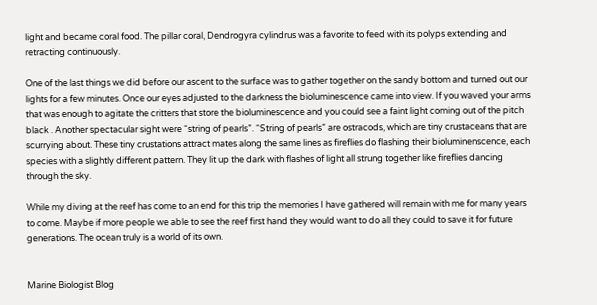light and became coral food. The pillar coral, Dendrogyra cylindrus was a favorite to feed with its polyps extending and retracting continuously.

One of the last things we did before our ascent to the surface was to gather together on the sandy bottom and turned out our lights for a few minutes. Once our eyes adjusted to the darkness the bioluminescence came into view. If you waved your arms that was enough to agitate the critters that store the bioluminescence and you could see a faint light coming out of the pitch black . Another spectacular sight were “string of pearls”. “String of pearls” are ostracods, which are tiny crustaceans that are scurrying about. These tiny crustations attract mates along the same lines as fireflies do flashing their bioluminenscence, each species with a slightly different pattern. They lit up the dark with flashes of light all strung together like fireflies dancing through the sky.

While my diving at the reef has come to an end for this trip the memories I have gathered will remain with me for many years to come. Maybe if more people we able to see the reef first hand they would want to do all they could to save it for future generations. The ocean truly is a world of its own.


Marine Biologist Blog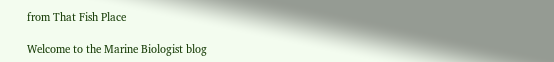from That Fish Place

Welcome to the Marine Biologist blog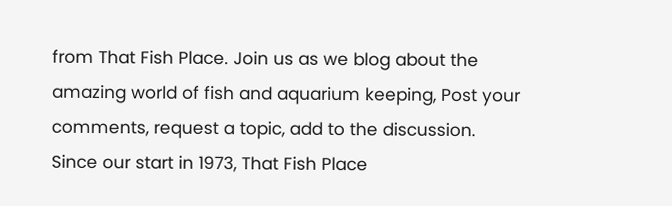from That Fish Place. Join us as we blog about the amazing world of fish and aquarium keeping, Post your comments, request a topic, add to the discussion.
Since our start in 1973, That Fish Place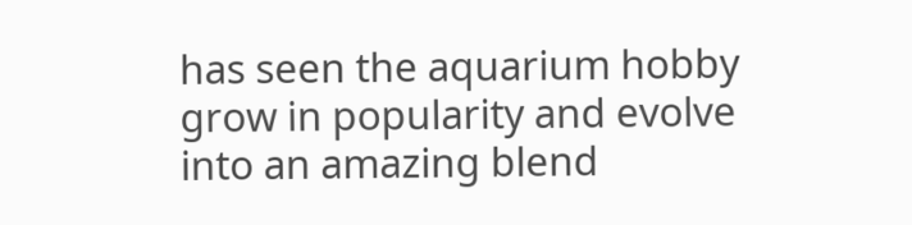has seen the aquarium hobby grow in popularity and evolve into an amazing blend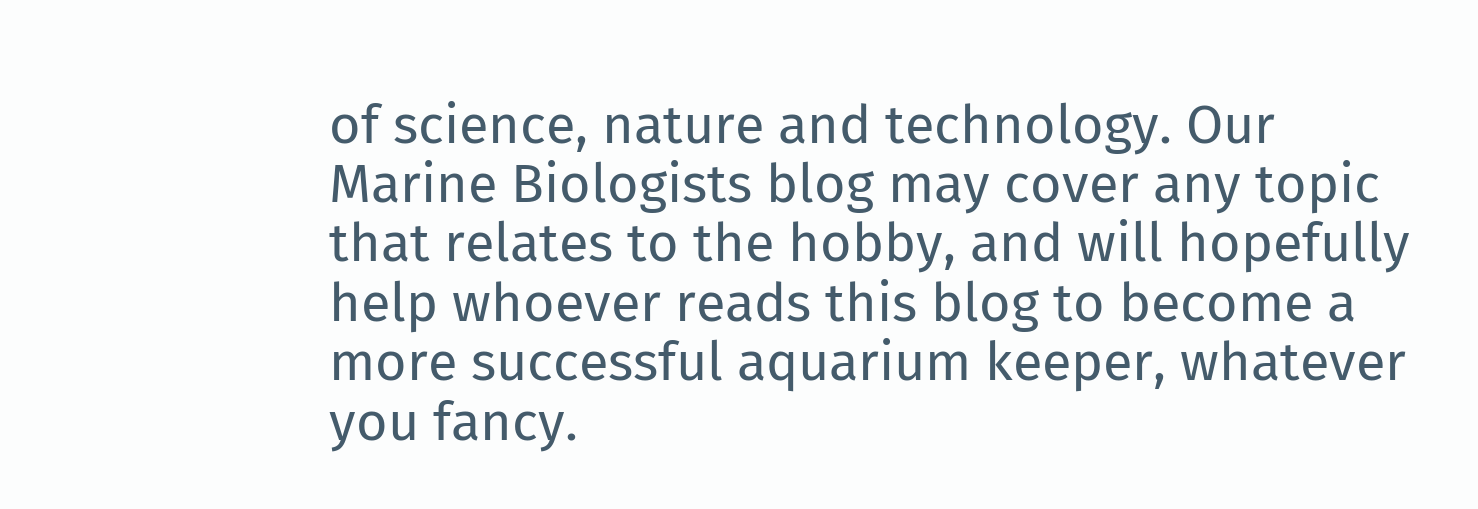of science, nature and technology. Our Marine Biologists blog may cover any topic that relates to the hobby, and will hopefully help whoever reads this blog to become a more successful aquarium keeper, whatever you fancy.